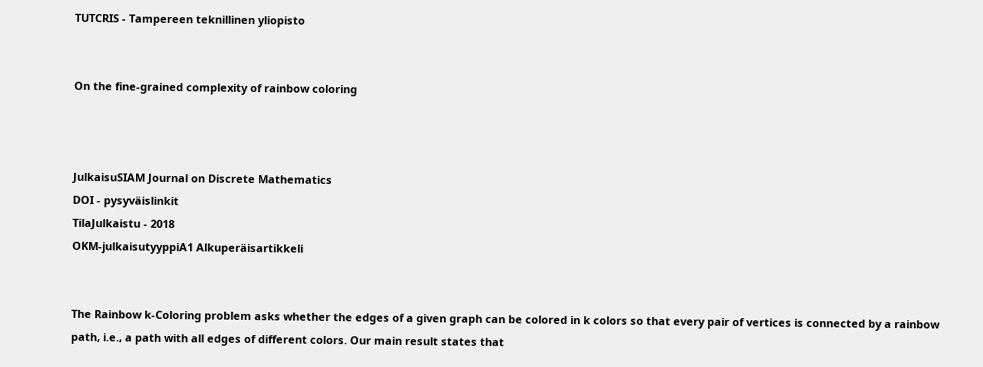TUTCRIS - Tampereen teknillinen yliopisto


On the fine-grained complexity of rainbow coloring



JulkaisuSIAM Journal on Discrete Mathematics
DOI - pysyväislinkit
TilaJulkaistu - 2018
OKM-julkaisutyyppiA1 Alkuperäisartikkeli


The Rainbow k-Coloring problem asks whether the edges of a given graph can be colored in k colors so that every pair of vertices is connected by a rainbow path, i.e., a path with all edges of different colors. Our main result states that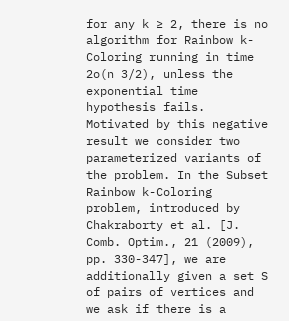for any k ≥ 2, there is no algorithm for Rainbow k-Coloring running in time 2o(n 3/2), unless the exponential time hypothesis fails. Motivated by this negative result we consider two parameterized variants of the problem. In the Subset Rainbow k-Coloring problem, introduced by Chakraborty et al. [J. Comb. Optim., 21 (2009), pp. 330-347], we are additionally given a set S of pairs of vertices and we ask if there is a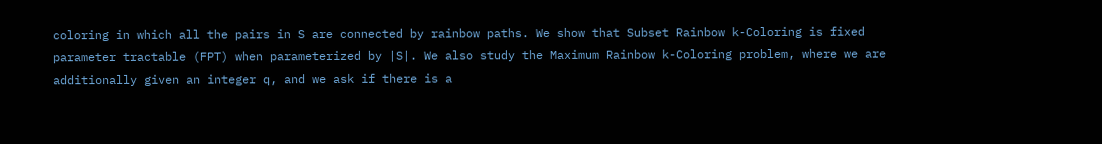coloring in which all the pairs in S are connected by rainbow paths. We show that Subset Rainbow k-Coloring is fixed parameter tractable (FPT) when parameterized by |S|. We also study the Maximum Rainbow k-Coloring problem, where we are additionally given an integer q, and we ask if there is a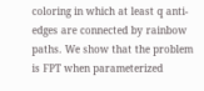coloring in which at least q anti-edges are connected by rainbow paths. We show that the problem is FPT when parameterized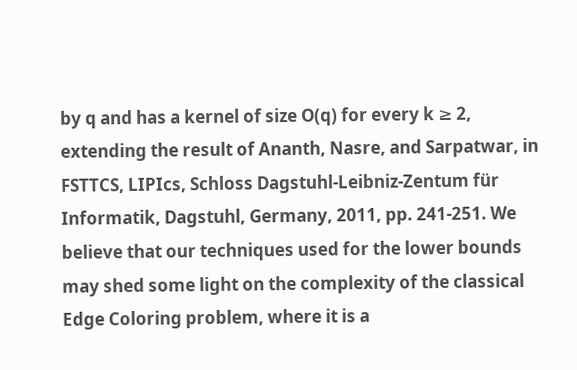by q and has a kernel of size O(q) for every k ≥ 2, extending the result of Ananth, Nasre, and Sarpatwar, in FSTTCS, LIPIcs, Schloss Dagstuhl-Leibniz-Zentum für Informatik, Dagstuhl, Germany, 2011, pp. 241-251. We believe that our techniques used for the lower bounds may shed some light on the complexity of the classical Edge Coloring problem, where it is a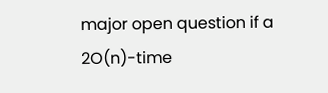major open question if a 2O(n)-time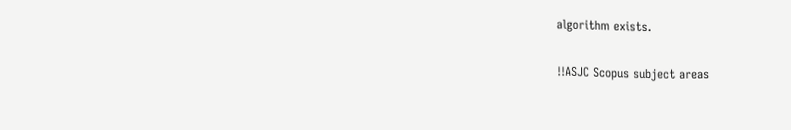algorithm exists.

!!ASJC Scopus subject areas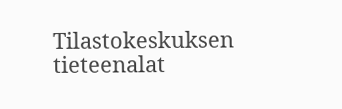Tilastokeskuksen tieteenalat